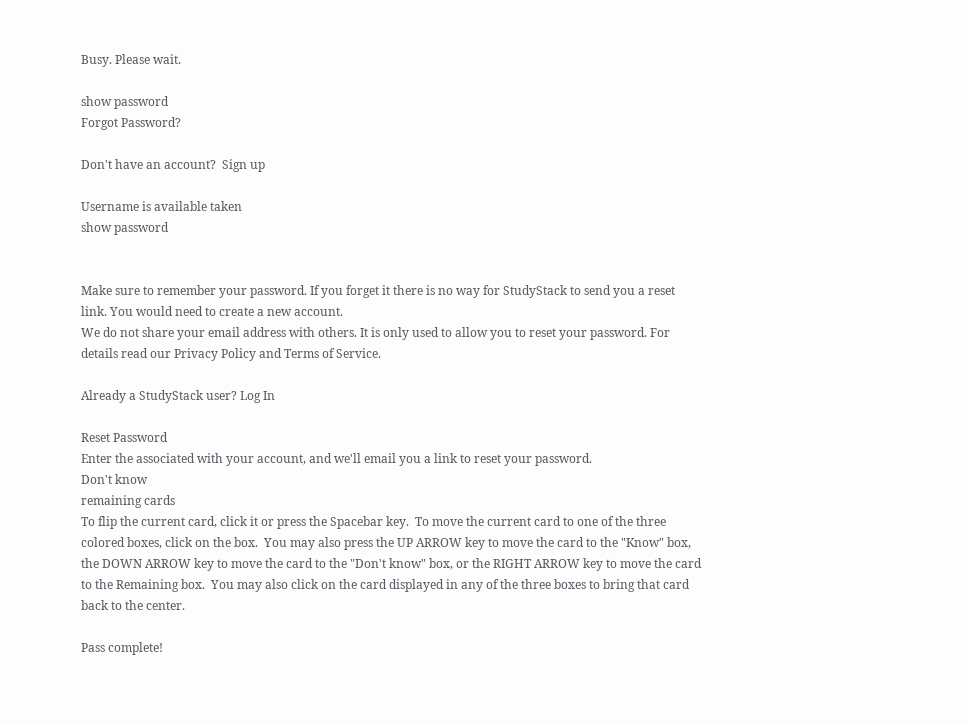Busy. Please wait.

show password
Forgot Password?

Don't have an account?  Sign up

Username is available taken
show password


Make sure to remember your password. If you forget it there is no way for StudyStack to send you a reset link. You would need to create a new account.
We do not share your email address with others. It is only used to allow you to reset your password. For details read our Privacy Policy and Terms of Service.

Already a StudyStack user? Log In

Reset Password
Enter the associated with your account, and we'll email you a link to reset your password.
Don't know
remaining cards
To flip the current card, click it or press the Spacebar key.  To move the current card to one of the three colored boxes, click on the box.  You may also press the UP ARROW key to move the card to the "Know" box, the DOWN ARROW key to move the card to the "Don't know" box, or the RIGHT ARROW key to move the card to the Remaining box.  You may also click on the card displayed in any of the three boxes to bring that card back to the center.

Pass complete!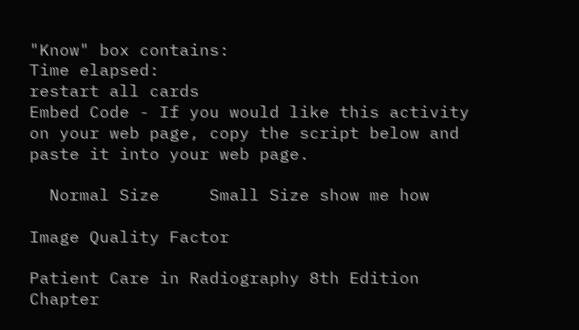"Know" box contains:
Time elapsed:
restart all cards
Embed Code - If you would like this activity on your web page, copy the script below and paste it into your web page.

  Normal Size     Small Size show me how

Image Quality Factor

Patient Care in Radiography 8th Edition Chapter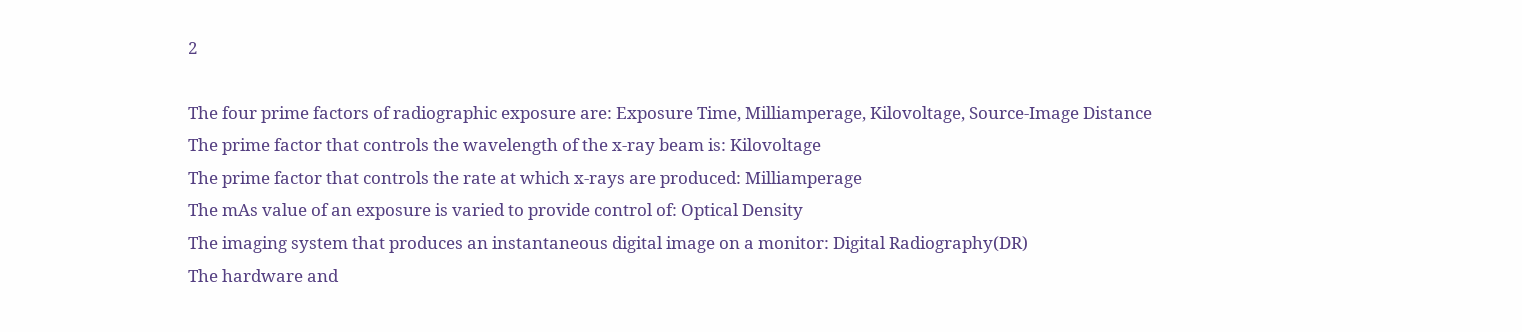2

The four prime factors of radiographic exposure are: Exposure Time, Milliamperage, Kilovoltage, Source-Image Distance
The prime factor that controls the wavelength of the x-ray beam is: Kilovoltage
The prime factor that controls the rate at which x-rays are produced: Milliamperage
The mAs value of an exposure is varied to provide control of: Optical Density
The imaging system that produces an instantaneous digital image on a monitor: Digital Radiography(DR)
The hardware and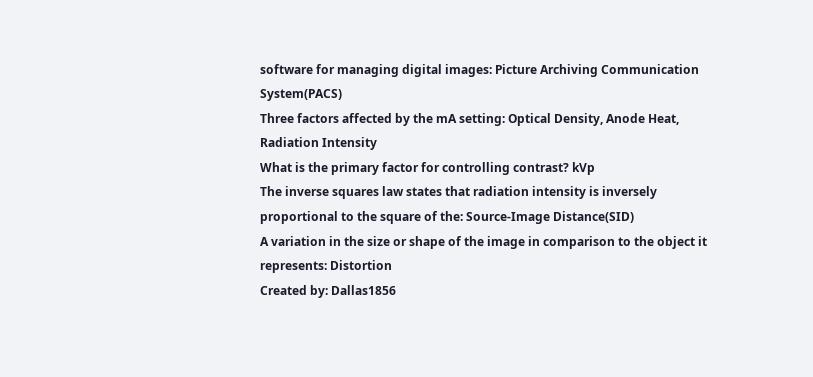software for managing digital images: Picture Archiving Communication System(PACS)
Three factors affected by the mA setting: Optical Density, Anode Heat, Radiation Intensity
What is the primary factor for controlling contrast? kVp
The inverse squares law states that radiation intensity is inversely proportional to the square of the: Source-Image Distance(SID)
A variation in the size or shape of the image in comparison to the object it represents: Distortion
Created by: Dallas1856